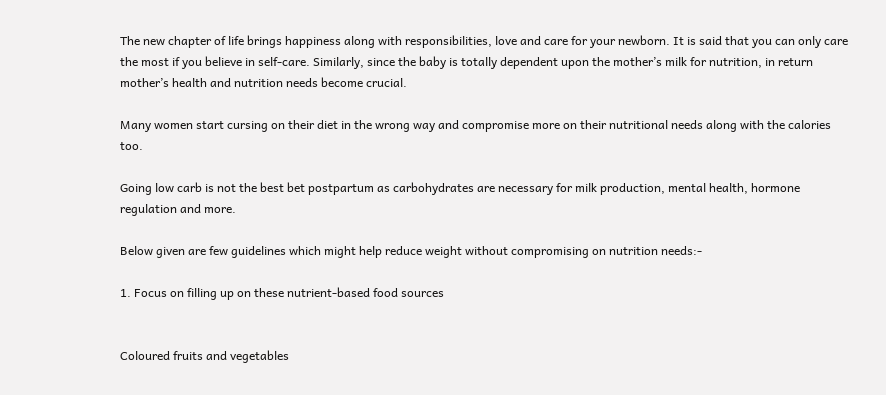The new chapter of life brings happiness along with responsibilities, love and care for your newborn. It is said that you can only care the most if you believe in self-care. Similarly, since the baby is totally dependent upon the mother’s milk for nutrition, in return mother’s health and nutrition needs become crucial.

Many women start cursing on their diet in the wrong way and compromise more on their nutritional needs along with the calories too.

Going low carb is not the best bet postpartum as carbohydrates are necessary for milk production, mental health, hormone regulation and more.

Below given are few guidelines which might help reduce weight without compromising on nutrition needs:-

1. Focus on filling up on these nutrient-based food sources


Coloured fruits and vegetables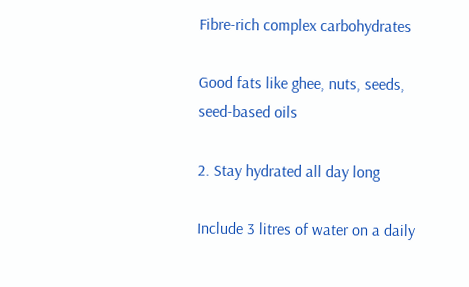Fibre-rich complex carbohydrates

Good fats like ghee, nuts, seeds, seed-based oils

2. Stay hydrated all day long

Include 3 litres of water on a daily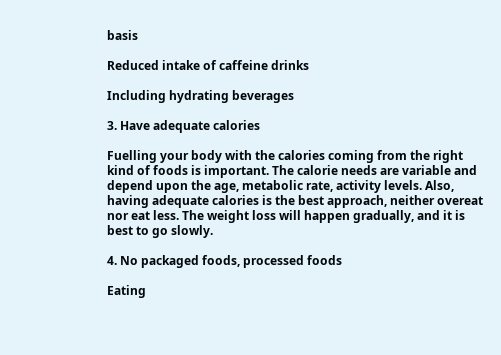basis

Reduced intake of caffeine drinks

Including hydrating beverages

3. Have adequate calories

Fuelling your body with the calories coming from the right kind of foods is important. The calorie needs are variable and depend upon the age, metabolic rate, activity levels. Also, having adequate calories is the best approach, neither overeat nor eat less. The weight loss will happen gradually, and it is best to go slowly.

4. No packaged foods, processed foods

Eating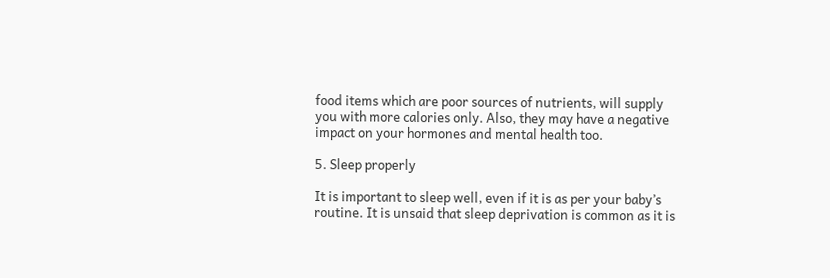food items which are poor sources of nutrients, will supply you with more calories only. Also, they may have a negative impact on your hormones and mental health too.

5. Sleep properly

It is important to sleep well, even if it is as per your baby’s routine. It is unsaid that sleep deprivation is common as it is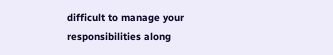difficult to manage your responsibilities along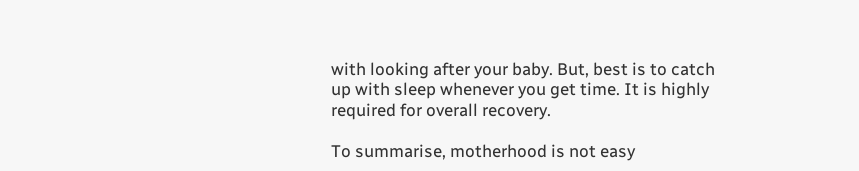with looking after your baby. But, best is to catch up with sleep whenever you get time. It is highly required for overall recovery.

To summarise, motherhood is not easy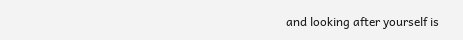and looking after yourself is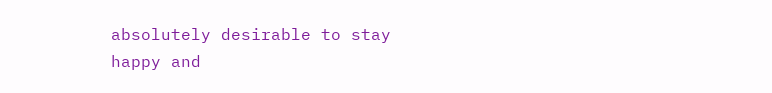absolutely desirable to stay happy and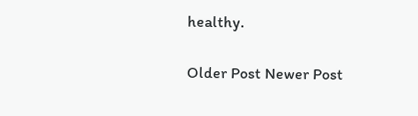healthy.

Older Post Newer Post